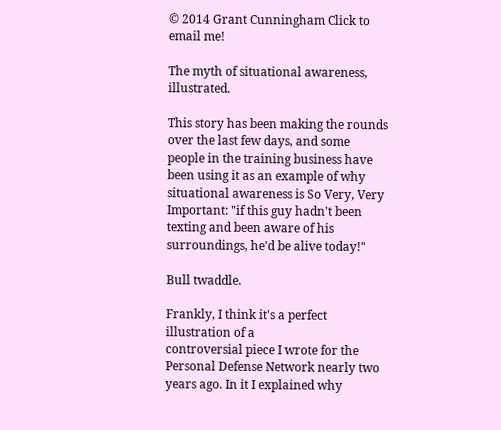© 2014 Grant Cunningham Click to email me!

The myth of situational awareness, illustrated.

This story has been making the rounds over the last few days, and some people in the training business have been using it as an example of why situational awareness is So Very, Very Important: "if this guy hadn't been texting and been aware of his surroundings, he'd be alive today!"

Bull twaddle.

Frankly, I think it's a perfect illustration of a
controversial piece I wrote for the Personal Defense Network nearly two years ago. In it I explained why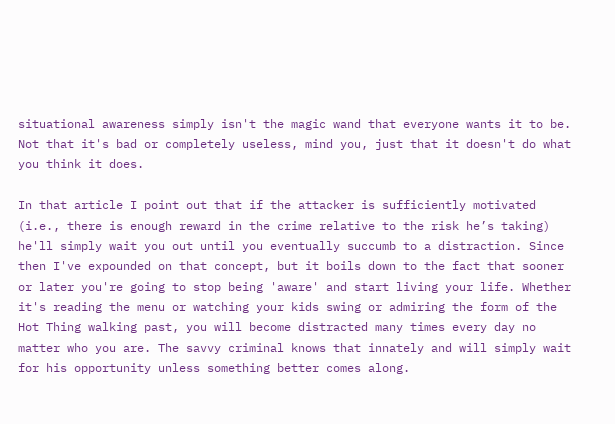situational awareness simply isn't the magic wand that everyone wants it to be. Not that it's bad or completely useless, mind you, just that it doesn't do what you think it does.

In that article I point out that if the attacker is sufficiently motivated (i.e., there is enough reward in the crime relative to the risk he’s taking) he'll simply wait you out until you eventually succumb to a distraction. Since then I've expounded on that concept, but it boils down to the fact that sooner or later you're going to stop being 'aware' and start living your life. Whether it's reading the menu or watching your kids swing or admiring the form of the Hot Thing walking past, you will become distracted many times every day no matter who you are. The savvy criminal knows that innately and will simply wait for his opportunity unless something better comes along.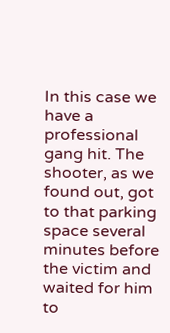In this case we have a professional gang hit. The shooter, as we found out, got to that parking space several minutes before the victim and waited for him to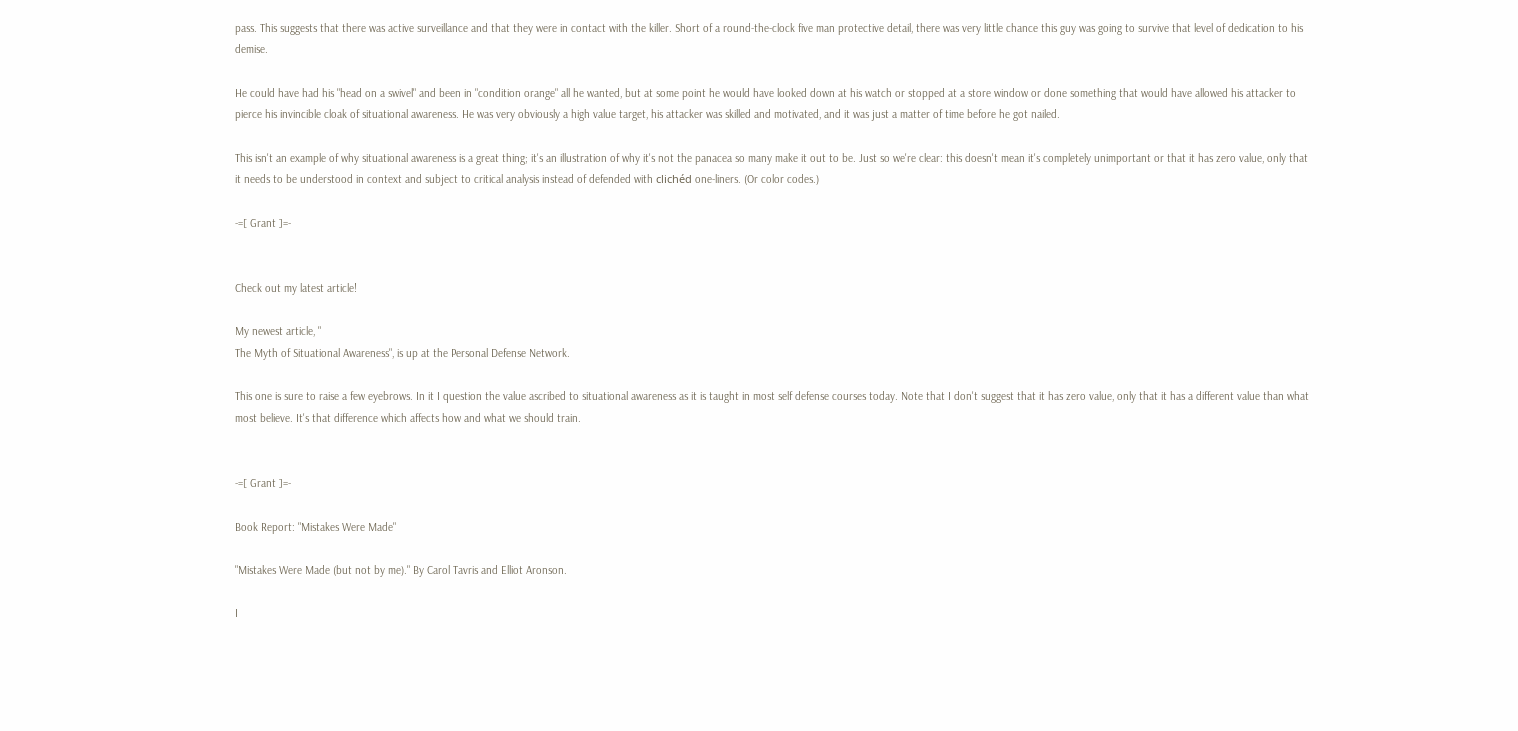pass. This suggests that there was active surveillance and that they were in contact with the killer. Short of a round-the-clock five man protective detail, there was very little chance this guy was going to survive that level of dedication to his demise.

He could have had his "head on a swivel" and been in "condition orange" all he wanted, but at some point he would have looked down at his watch or stopped at a store window or done something that would have allowed his attacker to pierce his invincible cloak of situational awareness. He was very obviously a high value target, his attacker was skilled and motivated, and it was just a matter of time before he got nailed.

This isn't an example of why situational awareness is a great thing; it's an illustration of why it's not the panacea so many make it out to be. Just so we're clear: this doesn't mean it's completely unimportant or that it has zero value, only that it needs to be understood in context and subject to critical analysis instead of defended with clichéd one-liners. (Or color codes.)

-=[ Grant ]=-


Check out my latest article!

My newest article, "
The Myth of Situational Awareness", is up at the Personal Defense Network.

This one is sure to raise a few eyebrows. In it I question the value ascribed to situational awareness as it is taught in most self defense courses today. Note that I don't suggest that it has zero value, only that it has a different value than what most believe. It's that difference which affects how and what we should train.


-=[ Grant ]=-

Book Report: "Mistakes Were Made"

"Mistakes Were Made (but not by me)." By Carol Tavris and Elliot Aronson.

I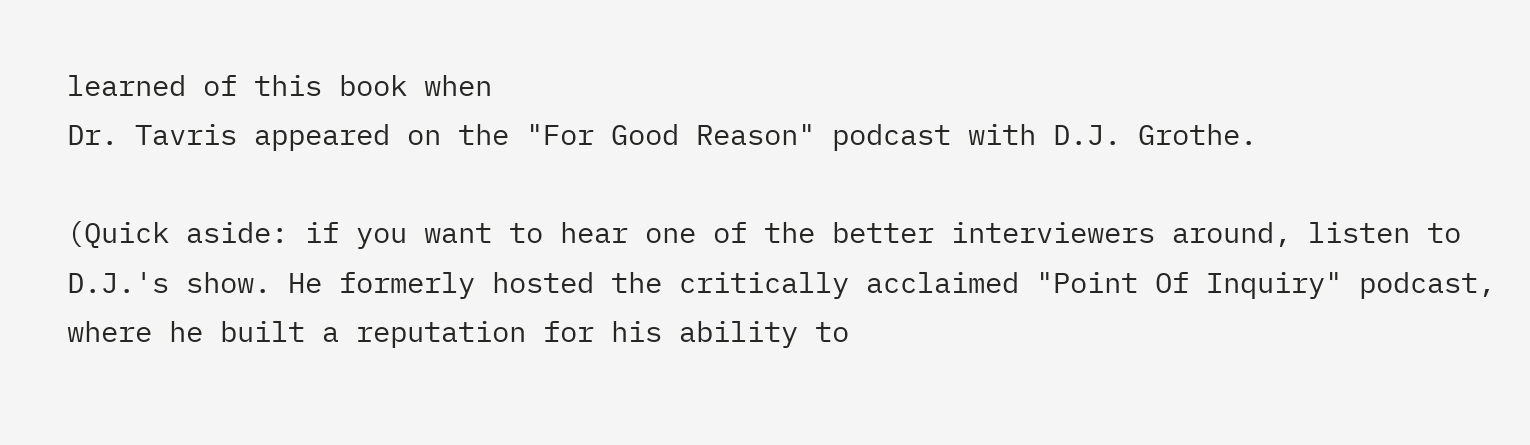learned of this book when
Dr. Tavris appeared on the "For Good Reason" podcast with D.J. Grothe.

(Quick aside: if you want to hear one of the better interviewers around, listen to D.J.'s show. He formerly hosted the critically acclaimed "Point Of Inquiry" podcast, where he built a reputation for his ability to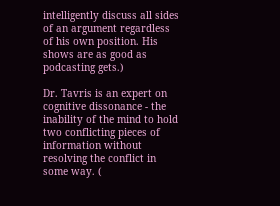intelligently discuss all sides of an argument regardless of his own position. His shows are as good as podcasting gets.)

Dr. Tavris is an expert on cognitive dissonance - the inability of the mind to hold two conflicting pieces of information without resolving the conflict in some way. (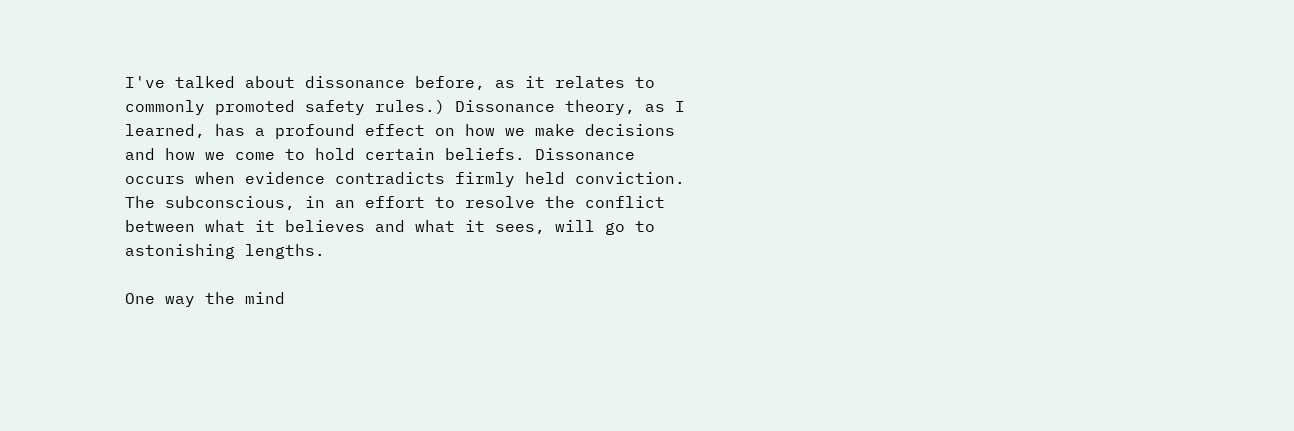I've talked about dissonance before, as it relates to commonly promoted safety rules.) Dissonance theory, as I learned, has a profound effect on how we make decisions and how we come to hold certain beliefs. Dissonance occurs when evidence contradicts firmly held conviction. The subconscious, in an effort to resolve the conflict between what it believes and what it sees, will go to astonishing lengths.

One way the mind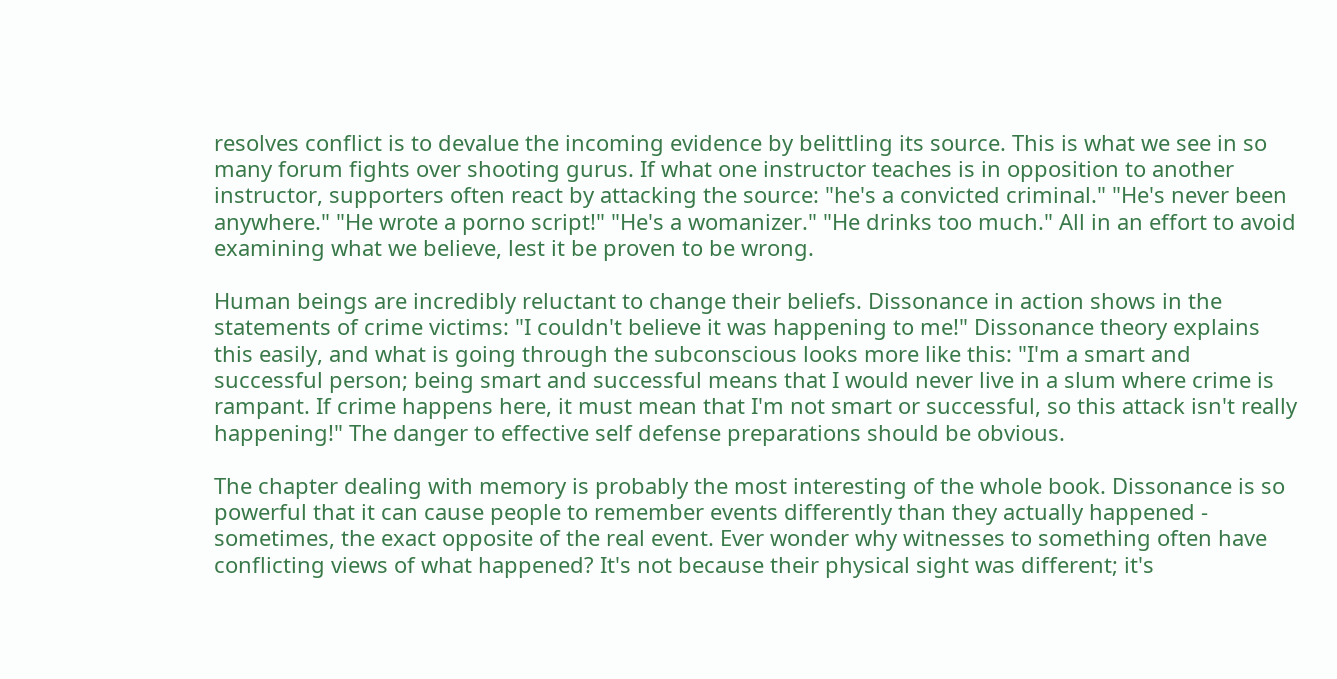resolves conflict is to devalue the incoming evidence by belittling its source. This is what we see in so many forum fights over shooting gurus. If what one instructor teaches is in opposition to another instructor, supporters often react by attacking the source: "he's a convicted criminal." "He's never been anywhere." "He wrote a porno script!" "He's a womanizer." "He drinks too much." All in an effort to avoid examining what we believe, lest it be proven to be wrong.

Human beings are incredibly reluctant to change their beliefs. Dissonance in action shows in the statements of crime victims: "I couldn't believe it was happening to me!" Dissonance theory explains this easily, and what is going through the subconscious looks more like this: "I'm a smart and successful person; being smart and successful means that I would never live in a slum where crime is rampant. If crime happens here, it must mean that I'm not smart or successful, so this attack isn't really happening!" The danger to effective self defense preparations should be obvious.

The chapter dealing with memory is probably the most interesting of the whole book. Dissonance is so powerful that it can cause people to remember events differently than they actually happened - sometimes, the exact opposite of the real event. Ever wonder why witnesses to something often have conflicting views of what happened? It's not because their physical sight was different; it's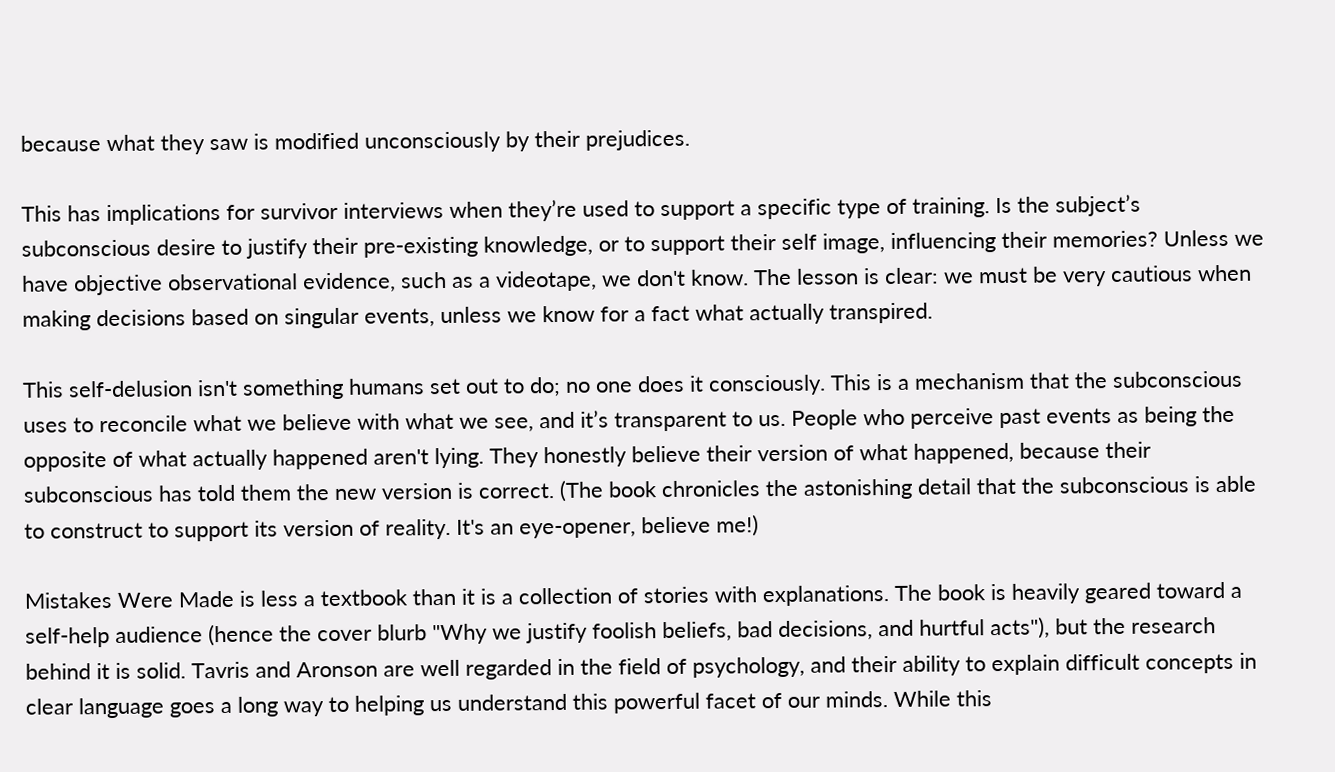because what they saw is modified unconsciously by their prejudices.

This has implications for survivor interviews when they’re used to support a specific type of training. Is the subject’s subconscious desire to justify their pre-existing knowledge, or to support their self image, influencing their memories? Unless we have objective observational evidence, such as a videotape, we don't know. The lesson is clear: we must be very cautious when making decisions based on singular events, unless we know for a fact what actually transpired.

This self-delusion isn't something humans set out to do; no one does it consciously. This is a mechanism that the subconscious uses to reconcile what we believe with what we see, and it’s transparent to us. People who perceive past events as being the opposite of what actually happened aren't lying. They honestly believe their version of what happened, because their subconscious has told them the new version is correct. (The book chronicles the astonishing detail that the subconscious is able to construct to support its version of reality. It's an eye-opener, believe me!)

Mistakes Were Made is less a textbook than it is a collection of stories with explanations. The book is heavily geared toward a self-help audience (hence the cover blurb "Why we justify foolish beliefs, bad decisions, and hurtful acts"), but the research behind it is solid. Tavris and Aronson are well regarded in the field of psychology, and their ability to explain difficult concepts in clear language goes a long way to helping us understand this powerful facet of our minds. While this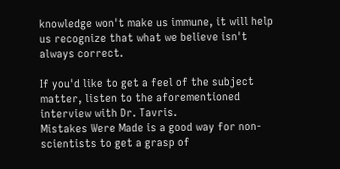knowledge won't make us immune, it will help us recognize that what we believe isn't always correct.

If you'd like to get a feel of the subject matter, listen to the aforementioned interview with Dr. Tavris.
Mistakes Were Made is a good way for non-scientists to get a grasp of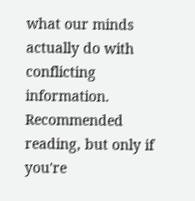what our minds actually do with conflicting information. Recommended reading, but only if you're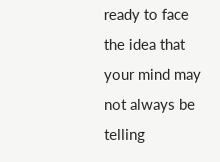ready to face the idea that your mind may not always be telling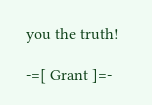you the truth!

-=[ Grant ]=-